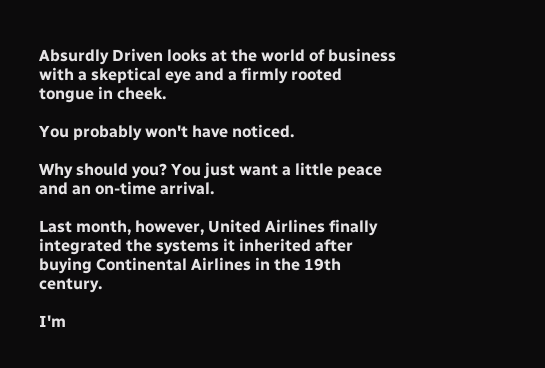Absurdly Driven looks at the world of business with a skeptical eye and a firmly rooted tongue in cheek.

You probably won't have noticed.

Why should you? You just want a little peace and an on-time arrival.

Last month, however, United Airlines finally integrated the systems it inherited after buying Continental Airlines in the 19th century.

I'm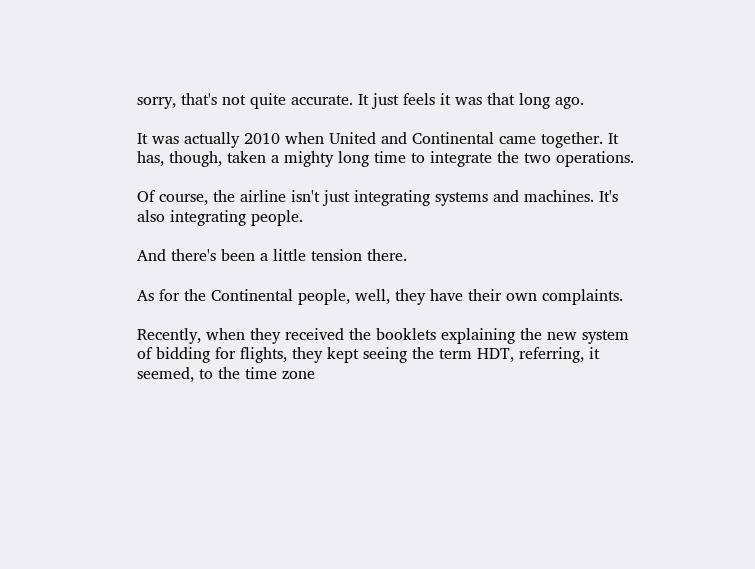sorry, that's not quite accurate. It just feels it was that long ago.

It was actually 2010 when United and Continental came together. It has, though, taken a mighty long time to integrate the two operations.

Of course, the airline isn't just integrating systems and machines. It's also integrating people.

And there's been a little tension there.

As for the Continental people, well, they have their own complaints.

Recently, when they received the booklets explaining the new system of bidding for flights, they kept seeing the term HDT, referring, it seemed, to the time zone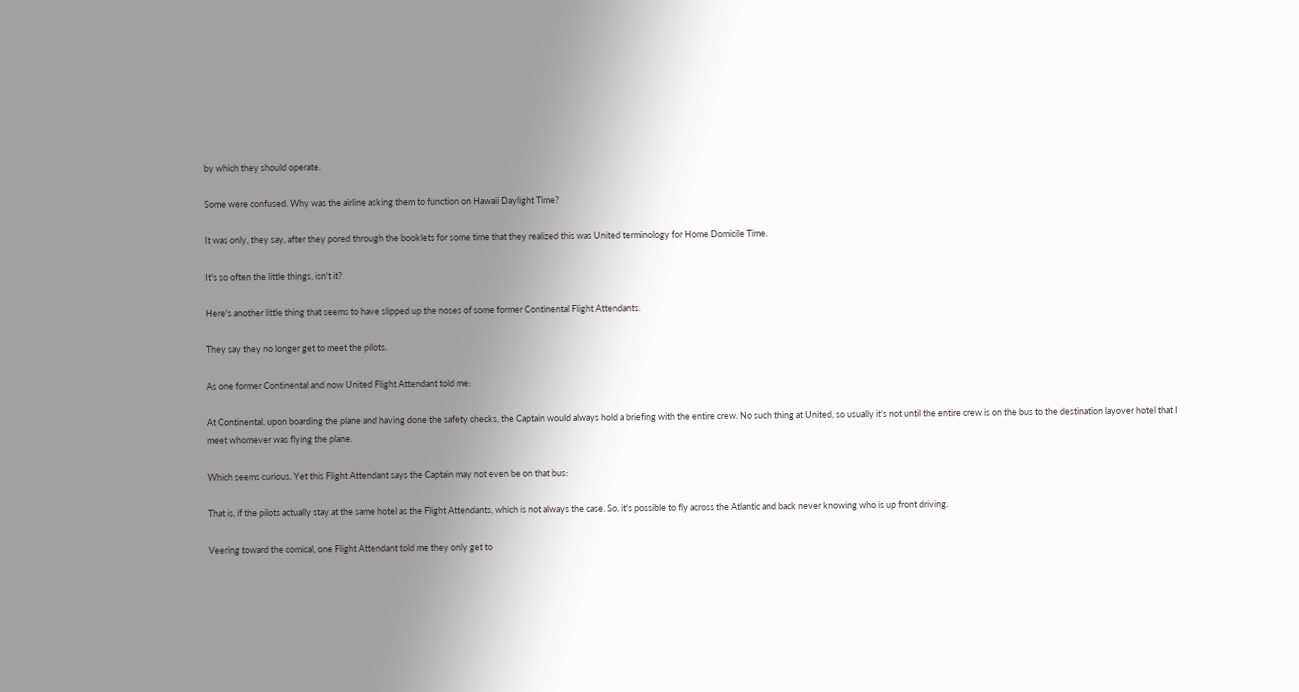by which they should operate.

Some were confused. Why was the airline asking them to function on Hawaii Daylight Time?

It was only, they say, after they pored through the booklets for some time that they realized this was United terminology for Home Domicile Time.

It's so often the little things, isn't it?

Here's another little thing that seems to have slipped up the noses of some former Continental Flight Attendants.

They say they no longer get to meet the pilots.

As one former Continental and now United Flight Attendant told me:

At Continental, upon boarding the plane and having done the safety checks, the Captain would always hold a briefing with the entire crew. No such thing at United, so usually it's not until the entire crew is on the bus to the destination layover hotel that I meet whomever was flying the plane.

Which seems curious. Yet this Flight Attendant says the Captain may not even be on that bus:

That is, if the pilots actually stay at the same hotel as the Flight Attendants, which is not always the case. So, it's possible to fly across the Atlantic and back never knowing who is up front driving.

Veering toward the comical, one Flight Attendant told me they only get to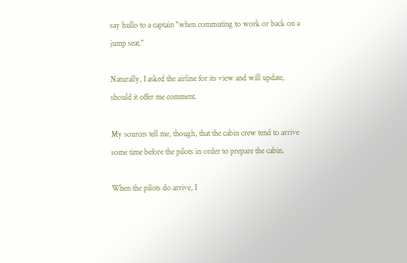say hullo to a captain "when commuting to work or back on a jump seat."

Naturally, I asked the airline for its view and will update, should it offer me comment.

My sources tell me, though, that the cabin crew tend to arrive some time before the pilots in order to prepare the cabin.

When the pilots do arrive, I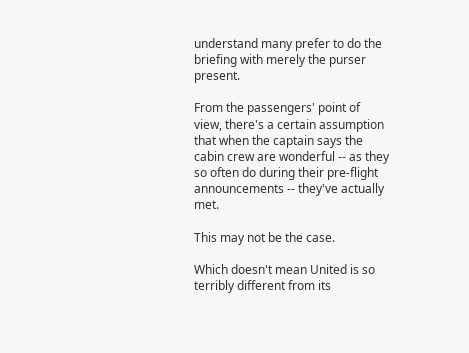understand many prefer to do the briefing with merely the purser present.

From the passengers' point of view, there's a certain assumption that when the captain says the cabin crew are wonderful -- as they so often do during their pre-flight announcements -- they've actually met.

This may not be the case.

Which doesn't mean United is so terribly different from its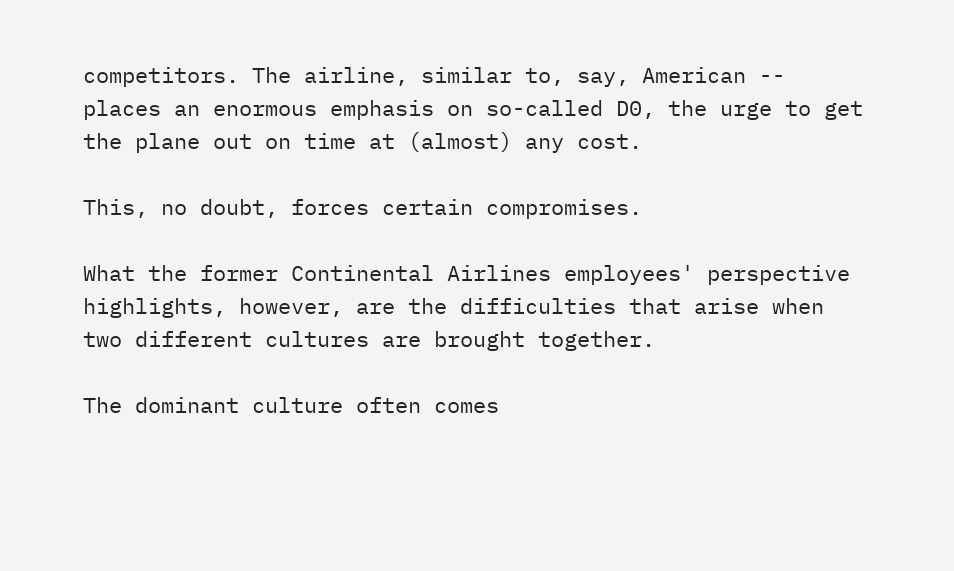competitors. The airline, similar to, say, American -- places an enormous emphasis on so-called D0, the urge to get the plane out on time at (almost) any cost.

This, no doubt, forces certain compromises.

What the former Continental Airlines employees' perspective highlights, however, are the difficulties that arise when two different cultures are brought together.

The dominant culture often comes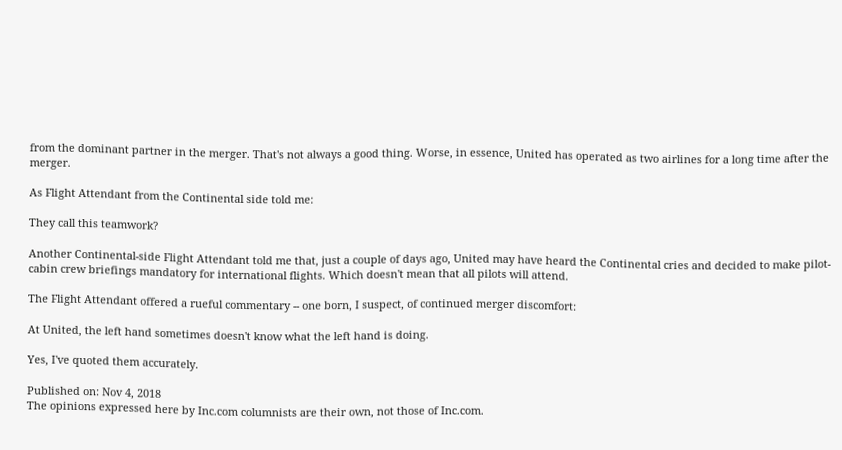from the dominant partner in the merger. That's not always a good thing. Worse, in essence, United has operated as two airlines for a long time after the merger.

As Flight Attendant from the Continental side told me:

They call this teamwork?

Another Continental-side Flight Attendant told me that, just a couple of days ago, United may have heard the Continental cries and decided to make pilot-cabin crew briefings mandatory for international flights. Which doesn't mean that all pilots will attend.

The Flight Attendant offered a rueful commentary -- one born, I suspect, of continued merger discomfort:

At United, the left hand sometimes doesn't know what the left hand is doing.

Yes, I've quoted them accurately.

Published on: Nov 4, 2018
The opinions expressed here by Inc.com columnists are their own, not those of Inc.com.